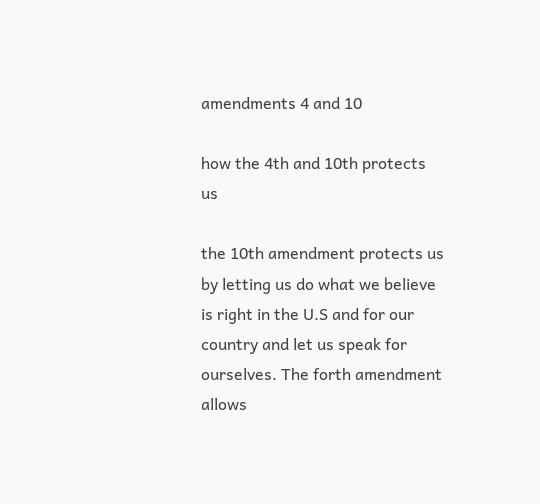amendments 4 and 10

how the 4th and 10th protects us

the 10th amendment protects us by letting us do what we believe is right in the U.S and for our country and let us speak for ourselves. The forth amendment allows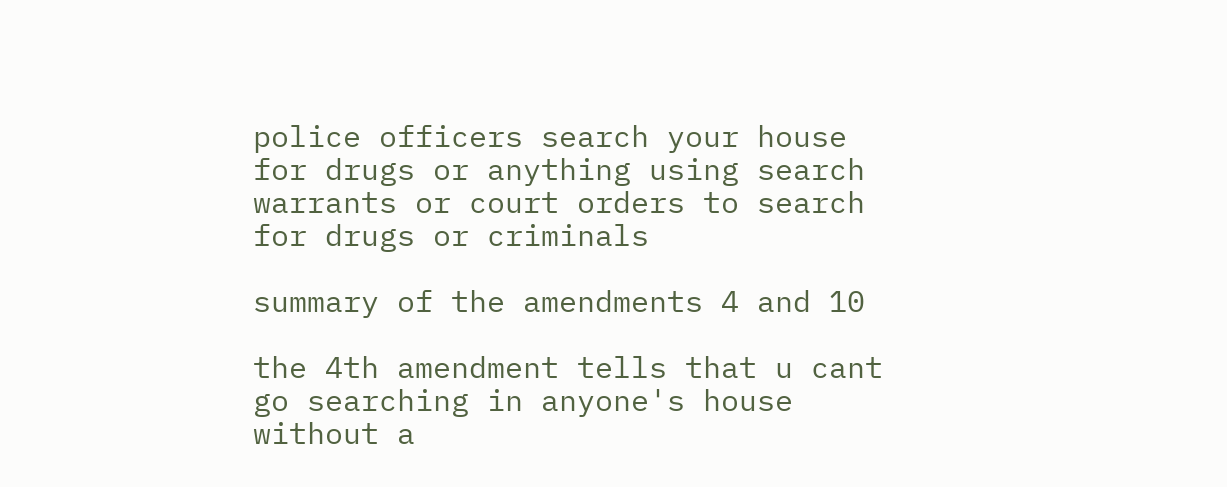police officers search your house for drugs or anything using search warrants or court orders to search for drugs or criminals

summary of the amendments 4 and 10

the 4th amendment tells that u cant go searching in anyone's house without a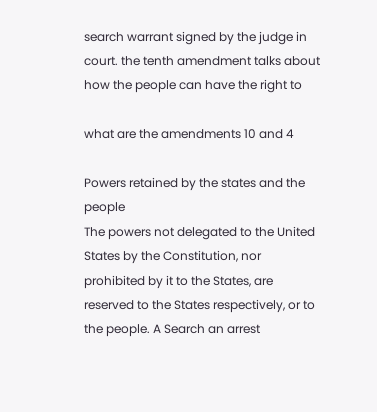search warrant signed by the judge in court. the tenth amendment talks about how the people can have the right to

what are the amendments 10 and 4

Powers retained by the states and the people
The powers not delegated to the United States by the Constitution, nor prohibited by it to the States, are reserved to the States respectively, or to the people. A Search an arrest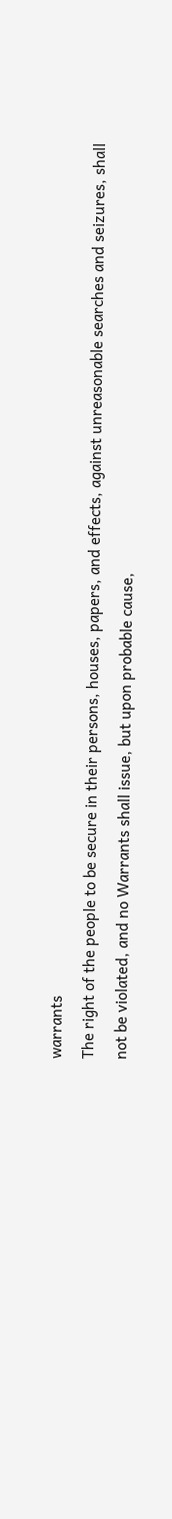warrants
The right of the people to be secure in their persons, houses, papers, and effects, against unreasonable searches and seizures, shall not be violated, and no Warrants shall issue, but upon probable cause,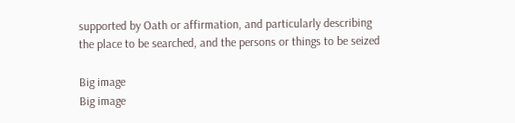supported by Oath or affirmation, and particularly describing the place to be searched, and the persons or things to be seized

Big image
Big image